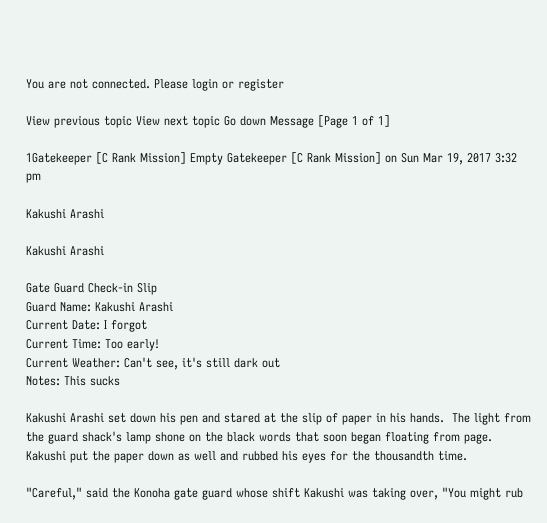You are not connected. Please login or register

View previous topic View next topic Go down Message [Page 1 of 1]

1Gatekeeper [C Rank Mission] Empty Gatekeeper [C Rank Mission] on Sun Mar 19, 2017 3:32 pm

Kakushi Arashi

Kakushi Arashi

Gate Guard Check-in Slip
Guard Name: Kakushi Arashi
Current Date: I forgot
Current Time: Too early!
Current Weather: Can't see, it's still dark out
Notes: This sucks

Kakushi Arashi set down his pen and stared at the slip of paper in his hands.  The light from the guard shack's lamp shone on the black words that soon began floating from page.  Kakushi put the paper down as well and rubbed his eyes for the thousandth time.

"Careful," said the Konoha gate guard whose shift Kakushi was taking over, "You might rub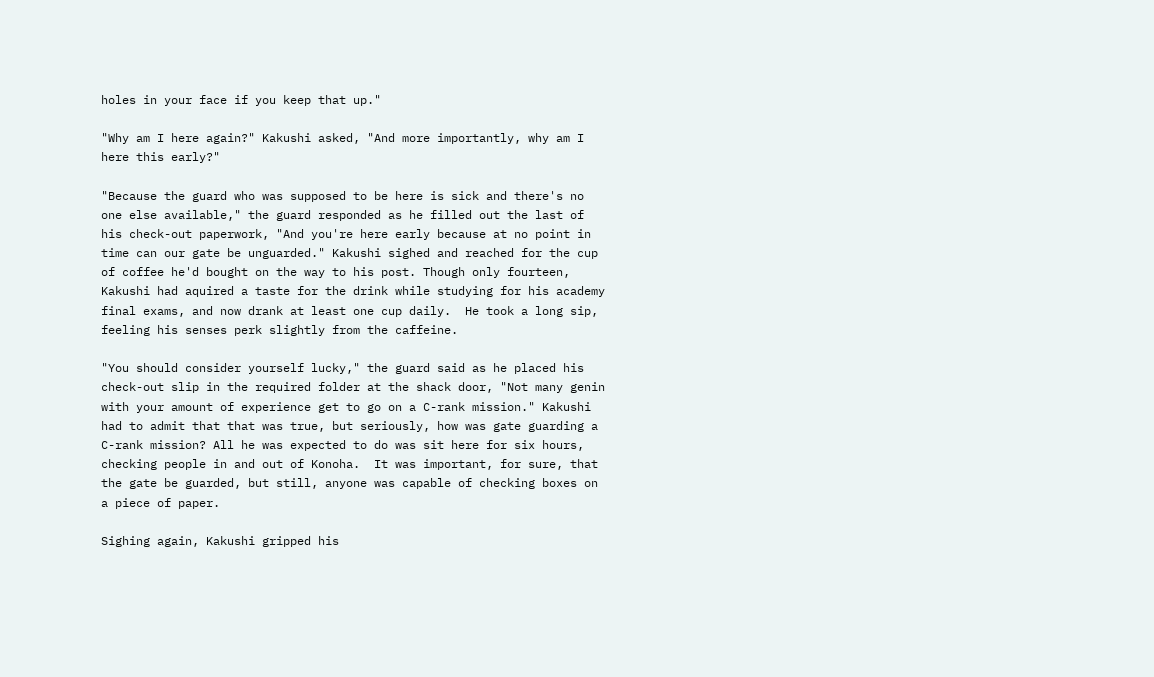holes in your face if you keep that up."

"Why am I here again?" Kakushi asked, "And more importantly, why am I here this early?"

"Because the guard who was supposed to be here is sick and there's no one else available," the guard responded as he filled out the last of his check-out paperwork, "And you're here early because at no point in time can our gate be unguarded." Kakushi sighed and reached for the cup of coffee he'd bought on the way to his post. Though only fourteen, Kakushi had aquired a taste for the drink while studying for his academy final exams, and now drank at least one cup daily.  He took a long sip, feeling his senses perk slightly from the caffeine.

"You should consider yourself lucky," the guard said as he placed his check-out slip in the required folder at the shack door, "Not many genin with your amount of experience get to go on a C-rank mission." Kakushi had to admit that that was true, but seriously, how was gate guarding a C-rank mission? All he was expected to do was sit here for six hours, checking people in and out of Konoha.  It was important, for sure, that the gate be guarded, but still, anyone was capable of checking boxes on a piece of paper.

Sighing again, Kakushi gripped his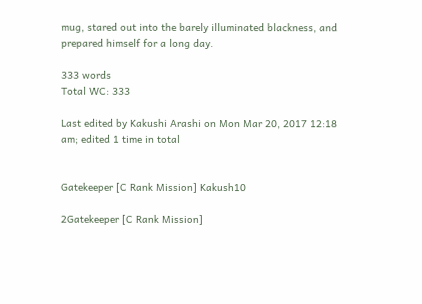mug, stared out into the barely illuminated blackness, and prepared himself for a long day.

333 words
Total WC: 333

Last edited by Kakushi Arashi on Mon Mar 20, 2017 12:18 am; edited 1 time in total


Gatekeeper [C Rank Mission] Kakush10

2Gatekeeper [C Rank Mission]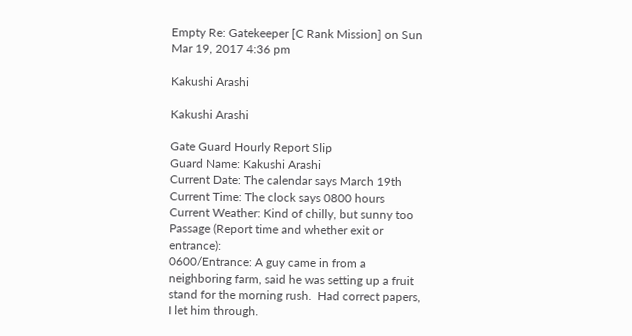Empty Re: Gatekeeper [C Rank Mission] on Sun Mar 19, 2017 4:36 pm

Kakushi Arashi

Kakushi Arashi

Gate Guard Hourly Report Slip
Guard Name: Kakushi Arashi
Current Date: The calendar says March 19th
Current Time: The clock says 0800 hours
Current Weather: Kind of chilly, but sunny too
Passage (Report time and whether exit or entrance):
0600/Entrance: A guy came in from a neighboring farm, said he was setting up a fruit stand for the morning rush.  Had correct papers, I let him through.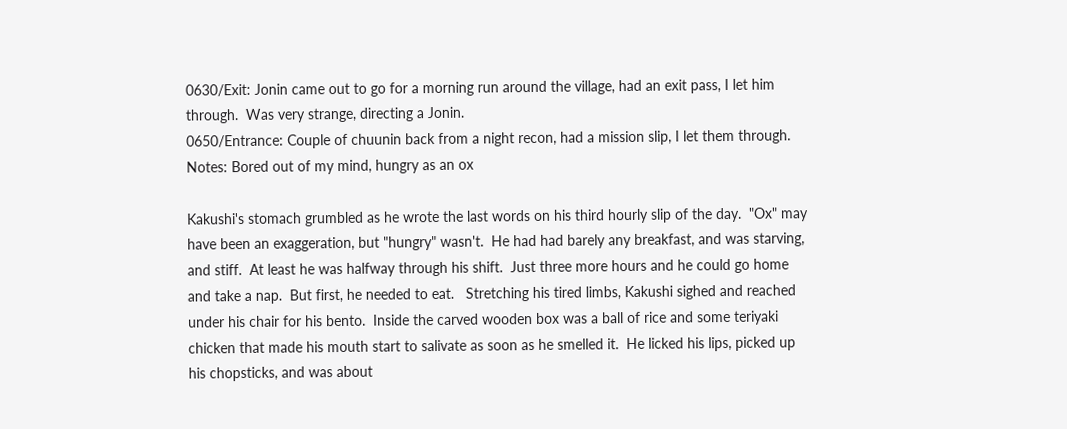0630/Exit: Jonin came out to go for a morning run around the village, had an exit pass, I let him through.  Was very strange, directing a Jonin.
0650/Entrance: Couple of chuunin back from a night recon, had a mission slip, I let them through.
Notes: Bored out of my mind, hungry as an ox

Kakushi's stomach grumbled as he wrote the last words on his third hourly slip of the day.  "Ox" may have been an exaggeration, but "hungry" wasn't.  He had had barely any breakfast, and was starving, and stiff.  At least he was halfway through his shift.  Just three more hours and he could go home and take a nap.  But first, he needed to eat.   Stretching his tired limbs, Kakushi sighed and reached under his chair for his bento.  Inside the carved wooden box was a ball of rice and some teriyaki chicken that made his mouth start to salivate as soon as he smelled it.  He licked his lips, picked up his chopsticks, and was about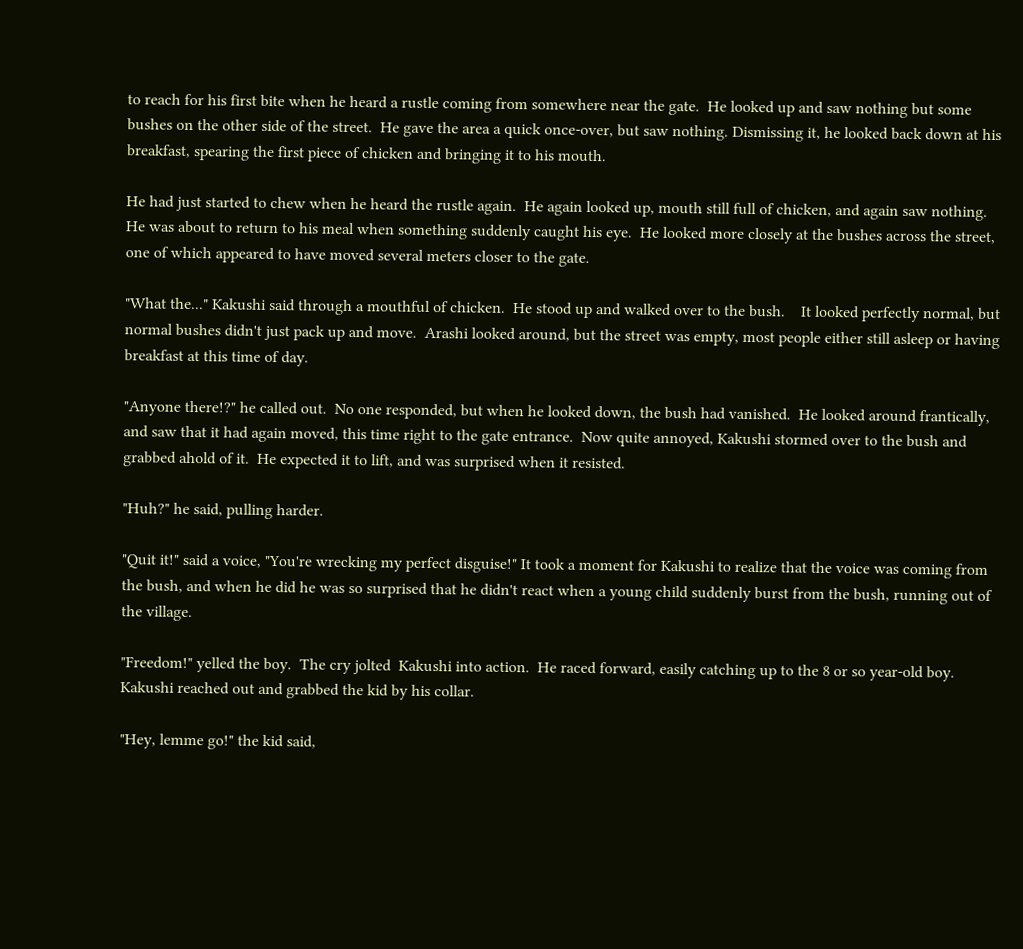to reach for his first bite when he heard a rustle coming from somewhere near the gate.  He looked up and saw nothing but some bushes on the other side of the street.  He gave the area a quick once-over, but saw nothing. Dismissing it, he looked back down at his breakfast, spearing the first piece of chicken and bringing it to his mouth.

He had just started to chew when he heard the rustle again.  He again looked up, mouth still full of chicken, and again saw nothing.  He was about to return to his meal when something suddenly caught his eye.  He looked more closely at the bushes across the street, one of which appeared to have moved several meters closer to the gate.

"What the..." Kakushi said through a mouthful of chicken.  He stood up and walked over to the bush.    It looked perfectly normal, but normal bushes didn't just pack up and move.  Arashi looked around, but the street was empty, most people either still asleep or having breakfast at this time of day.

"Anyone there!?" he called out.  No one responded, but when he looked down, the bush had vanished.  He looked around frantically, and saw that it had again moved, this time right to the gate entrance.  Now quite annoyed, Kakushi stormed over to the bush and grabbed ahold of it.  He expected it to lift, and was surprised when it resisted.

"Huh?" he said, pulling harder.

"Quit it!" said a voice, "You're wrecking my perfect disguise!" It took a moment for Kakushi to realize that the voice was coming from the bush, and when he did he was so surprised that he didn't react when a young child suddenly burst from the bush, running out of the village.

"Freedom!" yelled the boy.  The cry jolted  Kakushi into action.  He raced forward, easily catching up to the 8 or so year-old boy.  Kakushi reached out and grabbed the kid by his collar.

"Hey, lemme go!" the kid said,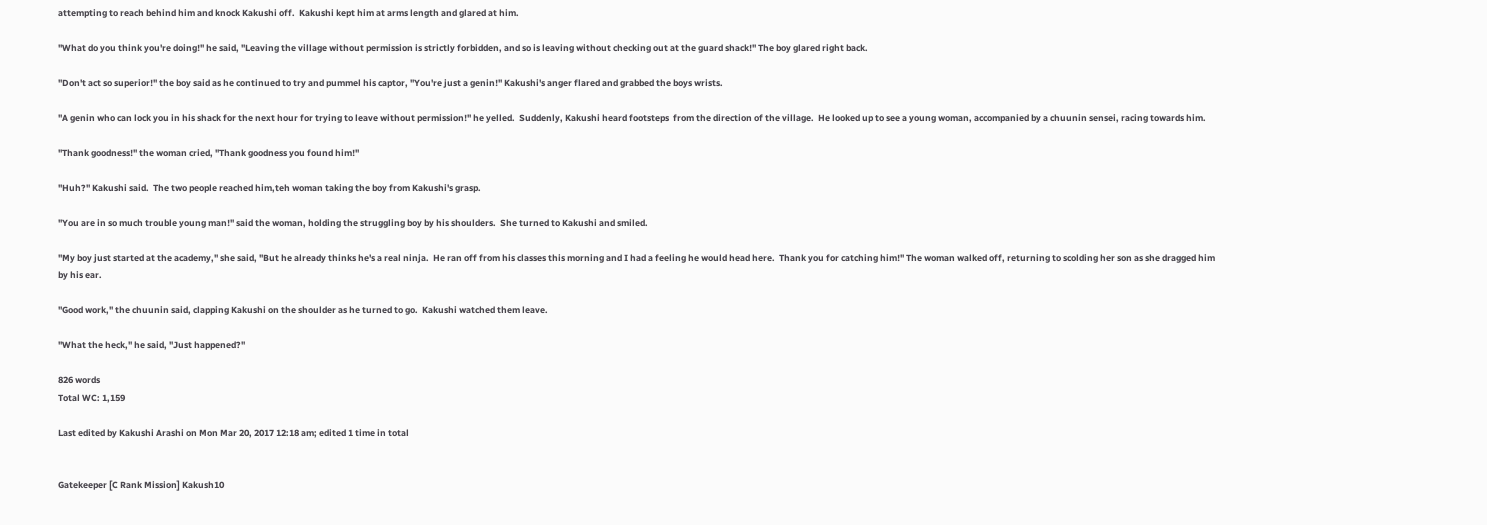attempting to reach behind him and knock Kakushi off.  Kakushi kept him at arms length and glared at him.

"What do you think you're doing!" he said, "Leaving the village without permission is strictly forbidden, and so is leaving without checking out at the guard shack!" The boy glared right back.

"Don't act so superior!" the boy said as he continued to try and pummel his captor, "You're just a genin!" Kakushi's anger flared and grabbed the boys wrists.

"A genin who can lock you in his shack for the next hour for trying to leave without permission!" he yelled.  Suddenly, Kakushi heard footsteps  from the direction of the village.  He looked up to see a young woman, accompanied by a chuunin sensei, racing towards him.

"Thank goodness!" the woman cried, "Thank goodness you found him!"

"Huh?" Kakushi said.  The two people reached him,teh woman taking the boy from Kakushi's grasp.

"You are in so much trouble young man!" said the woman, holding the struggling boy by his shoulders.  She turned to Kakushi and smiled.

"My boy just started at the academy," she said, "But he already thinks he's a real ninja.  He ran off from his classes this morning and I had a feeling he would head here.  Thank you for catching him!" The woman walked off, returning to scolding her son as she dragged him by his ear.

"Good work," the chuunin said, clapping Kakushi on the shoulder as he turned to go.  Kakushi watched them leave.

"What the heck," he said, "Just happened?"

826 words
Total WC: 1,159

Last edited by Kakushi Arashi on Mon Mar 20, 2017 12:18 am; edited 1 time in total


Gatekeeper [C Rank Mission] Kakush10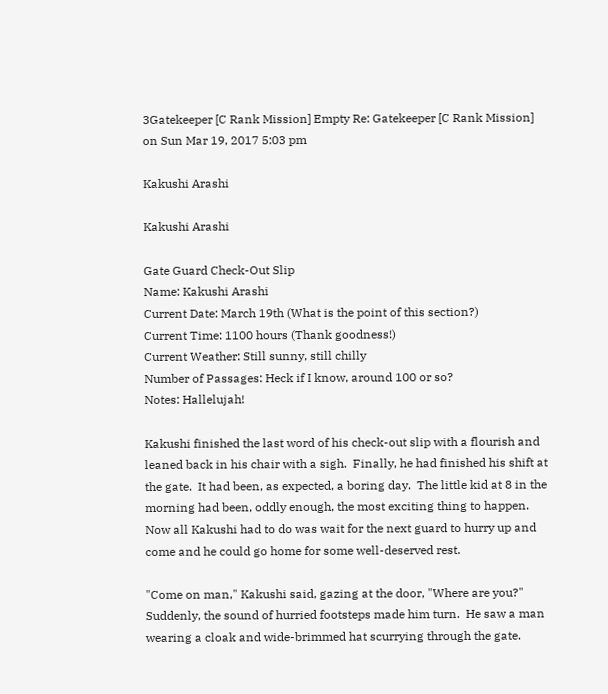3Gatekeeper [C Rank Mission] Empty Re: Gatekeeper [C Rank Mission] on Sun Mar 19, 2017 5:03 pm

Kakushi Arashi

Kakushi Arashi

Gate Guard Check-Out Slip
Name: Kakushi Arashi
Current Date: March 19th (What is the point of this section?)
Current Time: 1100 hours (Thank goodness!)
Current Weather: Still sunny, still chilly
Number of Passages: Heck if I know, around 100 or so?
Notes: Hallelujah!

Kakushi finished the last word of his check-out slip with a flourish and leaned back in his chair with a sigh.  Finally, he had finished his shift at the gate.  It had been, as expected, a boring day.  The little kid at 8 in the morning had been, oddly enough, the most exciting thing to happen.  Now all Kakushi had to do was wait for the next guard to hurry up and come and he could go home for some well-deserved rest.

"Come on man," Kakushi said, gazing at the door, "Where are you?" Suddenly, the sound of hurried footsteps made him turn.  He saw a man wearing a cloak and wide-brimmed hat scurrying through the gate.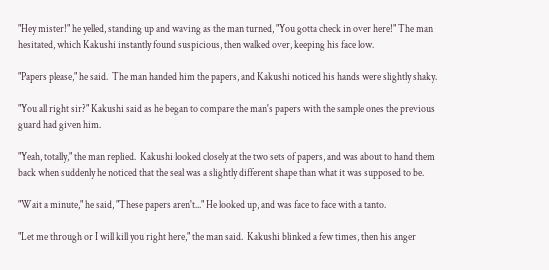"Hey mister!" he yelled, standing up and waving as the man turned, "You gotta check in over here!" The man hesitated, which Kakushi instantly found suspicious, then walked over, keeping his face low.

"Papers please," he said.  The man handed him the papers, and Kakushi noticed his hands were slightly shaky.

"You all right sir?" Kakushi said as he began to compare the man's papers with the sample ones the previous guard had given him.

"Yeah, totally," the man replied.  Kakushi looked closely at the two sets of papers, and was about to hand them back when suddenly he noticed that the seal was a slightly different shape than what it was supposed to be.

"Wait a minute," he said, "These papers aren't..." He looked up, and was face to face with a tanto.

"Let me through or I will kill you right here," the man said.  Kakushi blinked a few times, then his anger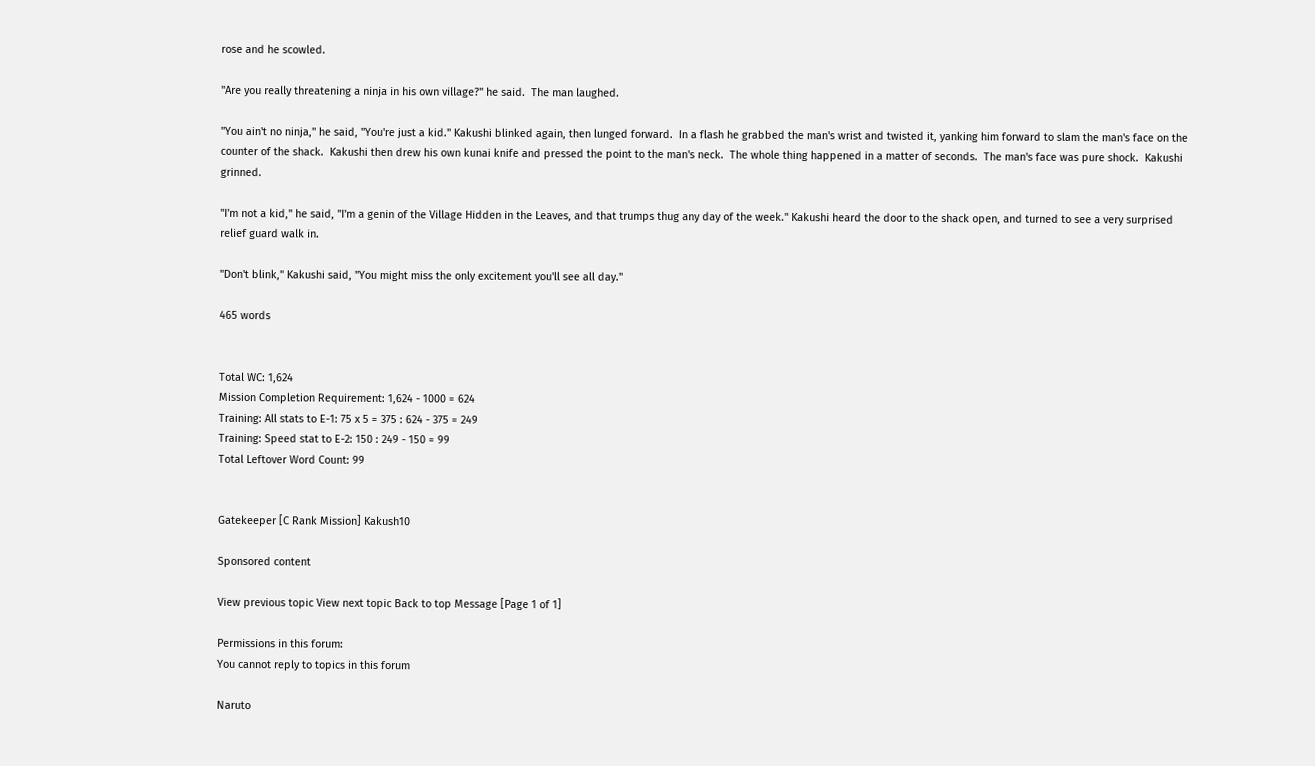rose and he scowled.

"Are you really threatening a ninja in his own village?" he said.  The man laughed.

"You ain't no ninja," he said, "You're just a kid." Kakushi blinked again, then lunged forward.  In a flash he grabbed the man's wrist and twisted it, yanking him forward to slam the man's face on the counter of the shack.  Kakushi then drew his own kunai knife and pressed the point to the man's neck.  The whole thing happened in a matter of seconds.  The man's face was pure shock.  Kakushi grinned.

"I'm not a kid," he said, "I'm a genin of the Village Hidden in the Leaves, and that trumps thug any day of the week." Kakushi heard the door to the shack open, and turned to see a very surprised relief guard walk in.

"Don't blink," Kakushi said, "You might miss the only excitement you'll see all day."

465 words


Total WC: 1,624
Mission Completion Requirement: 1,624 - 1000 = 624
Training: All stats to E-1: 75 x 5 = 375 : 624 - 375 = 249
Training: Speed stat to E-2: 150 : 249 - 150 = 99
Total Leftover Word Count: 99


Gatekeeper [C Rank Mission] Kakush10

Sponsored content

View previous topic View next topic Back to top Message [Page 1 of 1]

Permissions in this forum:
You cannot reply to topics in this forum

Naruto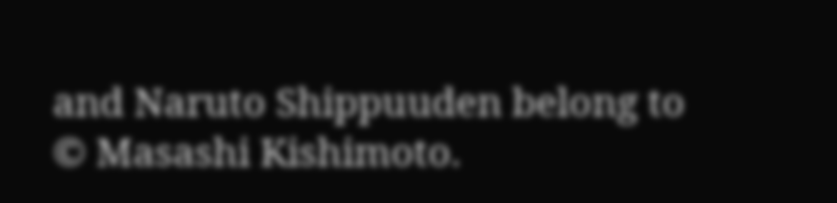and Naruto Shippuuden belong to © Masashi Kishimoto.